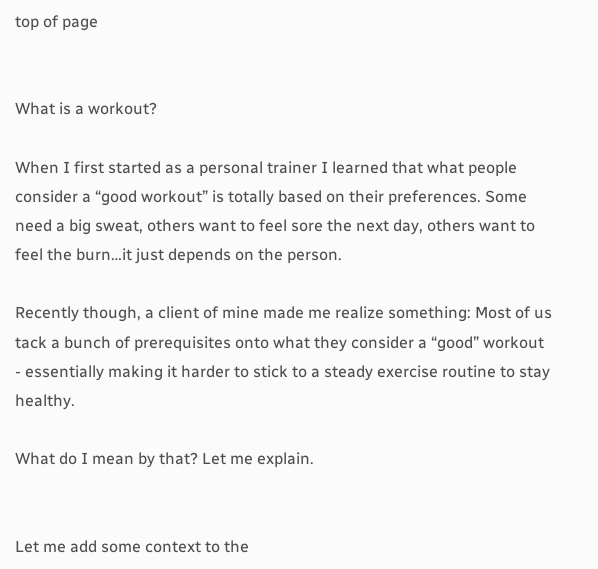top of page


What is a workout?

When I first started as a personal trainer I learned that what people consider a “good workout” is totally based on their preferences. Some need a big sweat, others want to feel sore the next day, others want to feel the burn…it just depends on the person.

Recently though, a client of mine made me realize something: Most of us tack a bunch of prerequisites onto what they consider a “good” workout - essentially making it harder to stick to a steady exercise routine to stay healthy.

What do I mean by that? Let me explain.


Let me add some context to the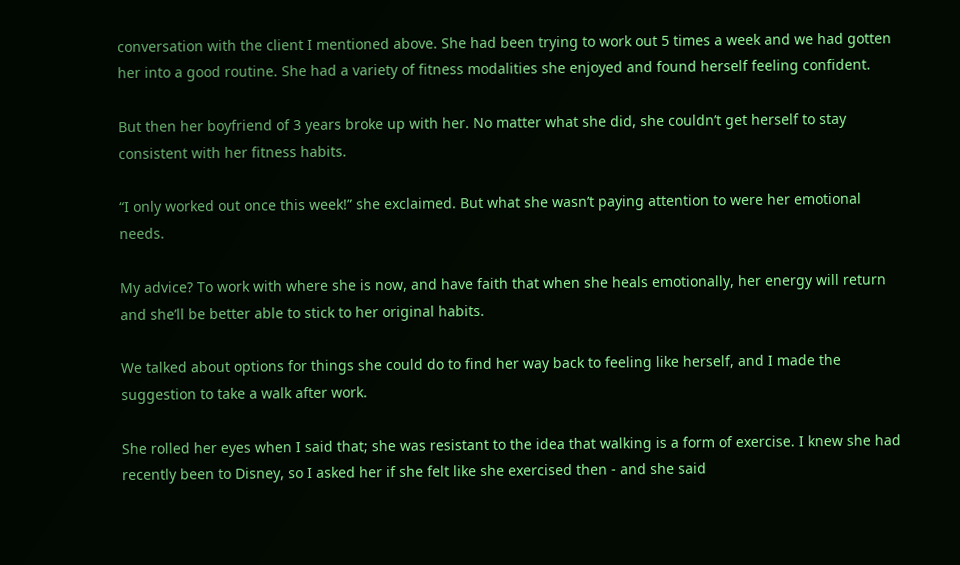conversation with the client I mentioned above. She had been trying to work out 5 times a week and we had gotten her into a good routine. She had a variety of fitness modalities she enjoyed and found herself feeling confident.

But then her boyfriend of 3 years broke up with her. No matter what she did, she couldn’t get herself to stay consistent with her fitness habits.

“I only worked out once this week!” she exclaimed. But what she wasn’t paying attention to were her emotional needs.

My advice? To work with where she is now, and have faith that when she heals emotionally, her energy will return and she’ll be better able to stick to her original habits.

We talked about options for things she could do to find her way back to feeling like herself, and I made the suggestion to take a walk after work.

She rolled her eyes when I said that; she was resistant to the idea that walking is a form of exercise. I knew she had recently been to Disney, so I asked her if she felt like she exercised then - and she said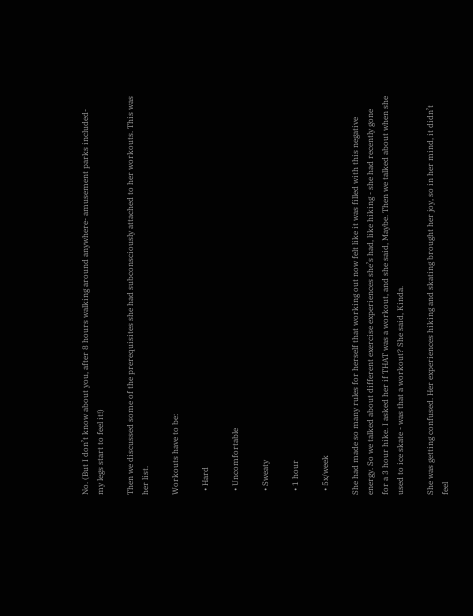No. (But I don’t know about you, after 8 hours walking around anywhere- amusement parks included- my legs start to feel it!)

Then we discussed some of the prerequisites she had subconsciously attached to her workouts. This was her list.

Workouts have to be:

  • Hard

  • Uncomfortable

  • Sweaty

  • 1 hour

  • 5x/week

She had made so many rules for herself that working out now felt like it was filled with this negative energy. So we talked about different exercise experiences she’s had, like hiking - she had recently gone for a 3 hour hike. I asked her if THAT was a workout, and she said, Maybe. Then we talked about when she used to ice skate - was that a workout? She said, Kinda.

She was getting confused. Her experiences hiking and skating brought her joy, so in her mind, it didn’t feel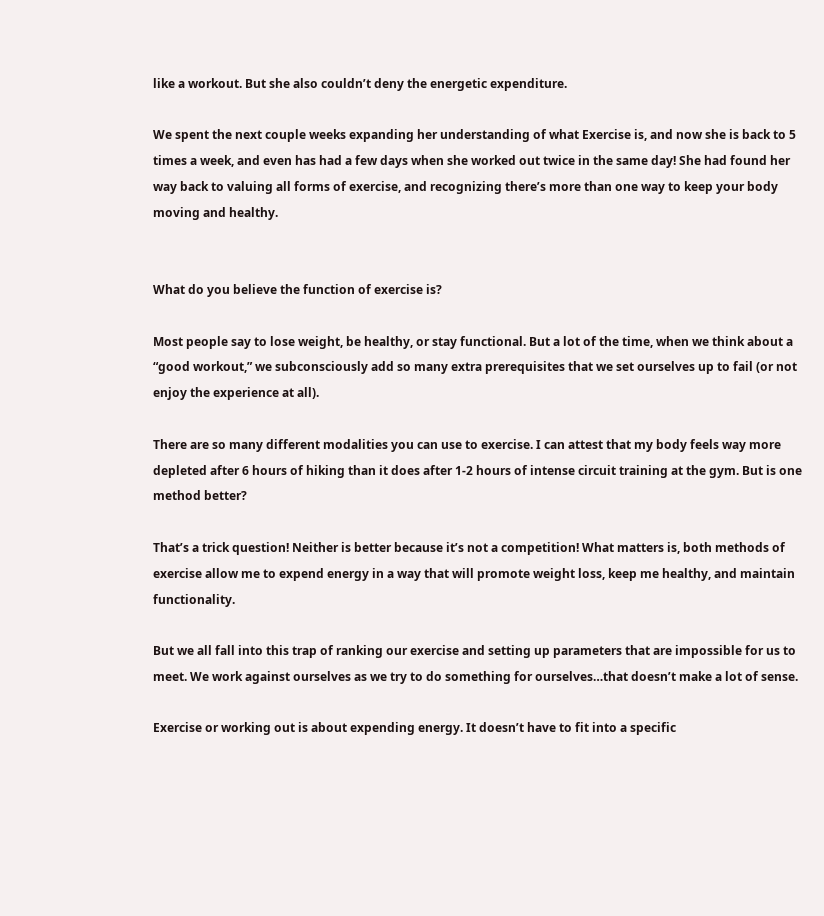like a workout. But she also couldn’t deny the energetic expenditure.

We spent the next couple weeks expanding her understanding of what Exercise is, and now she is back to 5 times a week, and even has had a few days when she worked out twice in the same day! She had found her way back to valuing all forms of exercise, and recognizing there’s more than one way to keep your body moving and healthy.


What do you believe the function of exercise is?

Most people say to lose weight, be healthy, or stay functional. But a lot of the time, when we think about a “good workout,” we subconsciously add so many extra prerequisites that we set ourselves up to fail (or not enjoy the experience at all).

There are so many different modalities you can use to exercise. I can attest that my body feels way more depleted after 6 hours of hiking than it does after 1-2 hours of intense circuit training at the gym. But is one method better?

That’s a trick question! Neither is better because it’s not a competition! What matters is, both methods of exercise allow me to expend energy in a way that will promote weight loss, keep me healthy, and maintain functionality.

But we all fall into this trap of ranking our exercise and setting up parameters that are impossible for us to meet. We work against ourselves as we try to do something for ourselves…that doesn’t make a lot of sense.

Exercise or working out is about expending energy. It doesn’t have to fit into a specific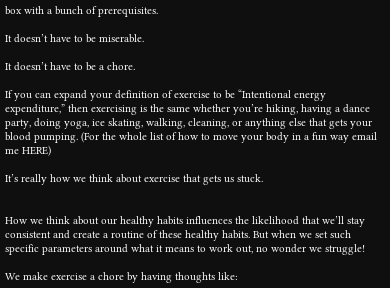box with a bunch of prerequisites.

It doesn’t have to be miserable.

It doesn’t have to be a chore.

If you can expand your definition of exercise to be “Intentional energy expenditure,” then exercising is the same whether you’re hiking, having a dance party, doing yoga, ice skating, walking, cleaning, or anything else that gets your blood pumping. (For the whole list of how to move your body in a fun way email me HERE)

It’s really how we think about exercise that gets us stuck.


How we think about our healthy habits influences the likelihood that we’ll stay consistent and create a routine of these healthy habits. But when we set such specific parameters around what it means to work out, no wonder we struggle!

We make exercise a chore by having thoughts like: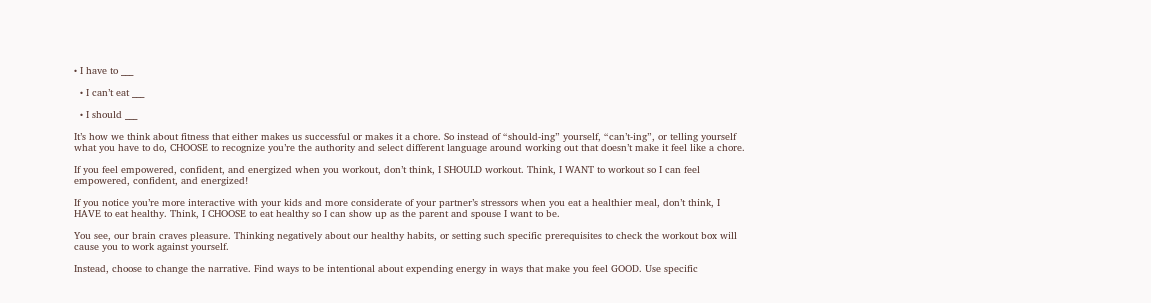• I have to ___

  • I can’t eat ___

  • I should ___

It’s how we think about fitness that either makes us successful or makes it a chore. So instead of “should-ing” yourself, “can’t-ing”, or telling yourself what you have to do, CHOOSE to recognize you’re the authority and select different language around working out that doesn’t make it feel like a chore.

If you feel empowered, confident, and energized when you workout, don’t think, I SHOULD workout. Think, I WANT to workout so I can feel empowered, confident, and energized!

If you notice you’re more interactive with your kids and more considerate of your partner’s stressors when you eat a healthier meal, don’t think, I HAVE to eat healthy. Think, I CHOOSE to eat healthy so I can show up as the parent and spouse I want to be.

You see, our brain craves pleasure. Thinking negatively about our healthy habits, or setting such specific prerequisites to check the workout box will cause you to work against yourself.

Instead, choose to change the narrative. Find ways to be intentional about expending energy in ways that make you feel GOOD. Use specific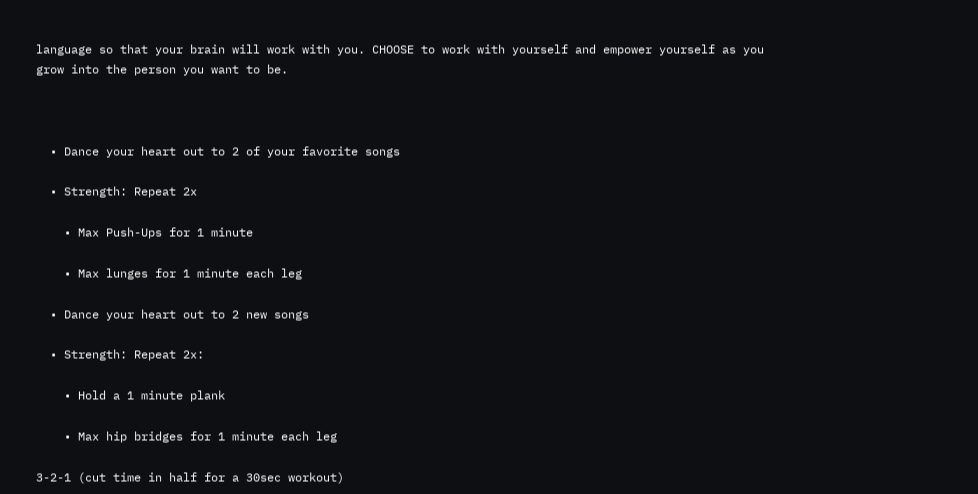language so that your brain will work with you. CHOOSE to work with yourself and empower yourself as you grow into the person you want to be.



  • Dance your heart out to 2 of your favorite songs

  • Strength: Repeat 2x

    • Max Push-Ups for 1 minute

    • Max lunges for 1 minute each leg

  • Dance your heart out to 2 new songs

  • Strength: Repeat 2x:

    • Hold a 1 minute plank

    • Max hip bridges for 1 minute each leg

3-2-1 (cut time in half for a 30sec workout)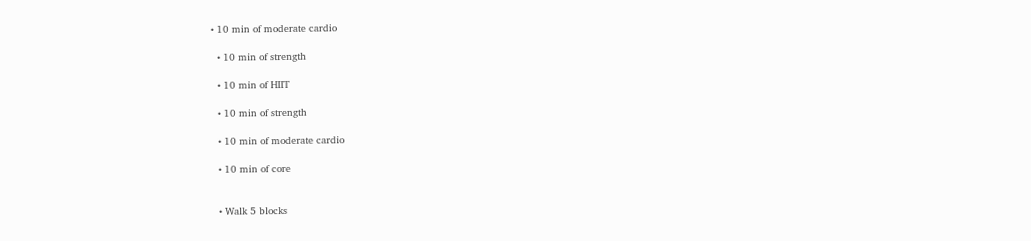• 10 min of moderate cardio

  • 10 min of strength

  • 10 min of HIIT

  • 10 min of strength

  • 10 min of moderate cardio

  • 10 min of core


  • Walk 5 blocks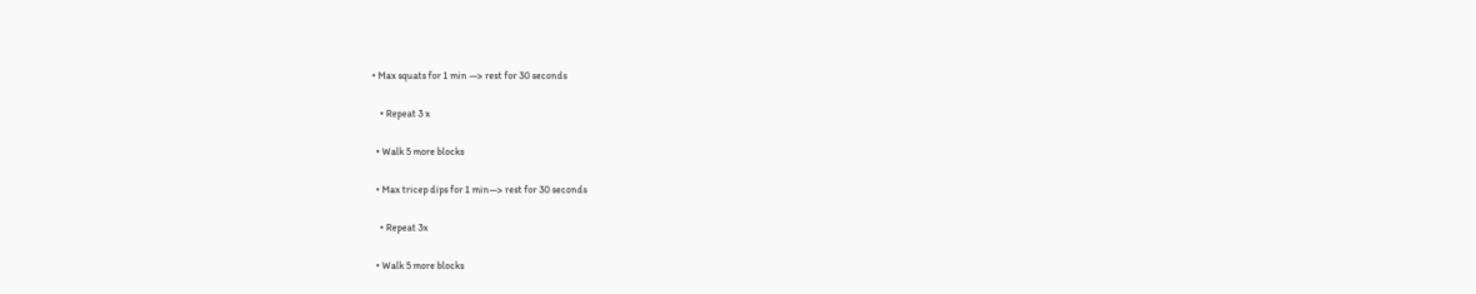• Max squats for 1 min —> rest for 30 seconds

    • Repeat 3 x

  • Walk 5 more blocks

  • Max tricep dips for 1 min—> rest for 30 seconds

    • Repeat 3x

  • Walk 5 more blocks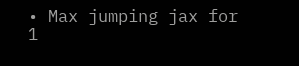• Max jumping jax for 1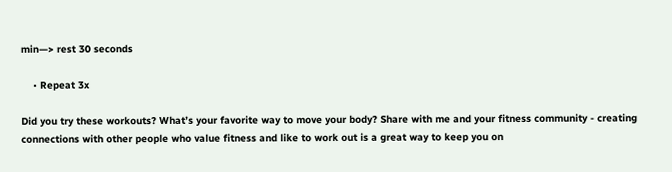min—> rest 30 seconds

    • Repeat 3x

Did you try these workouts? What’s your favorite way to move your body? Share with me and your fitness community - creating connections with other people who value fitness and like to work out is a great way to keep you on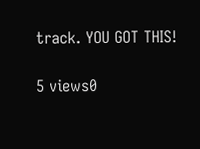track. YOU GOT THIS!

5 views0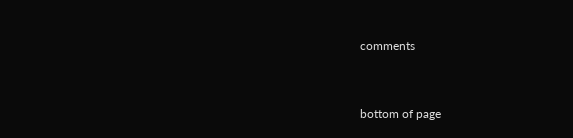comments


bottom of page